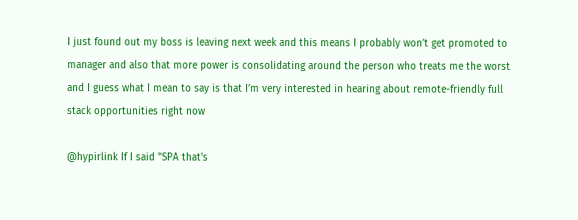I just found out my boss is leaving next week and this means I probably won’t get promoted to manager and also that more power is consolidating around the person who treats me the worst and I guess what I mean to say is that I’m very interested in hearing about remote-friendly full stack opportunities right now

@hypirlink If I said "SPA that's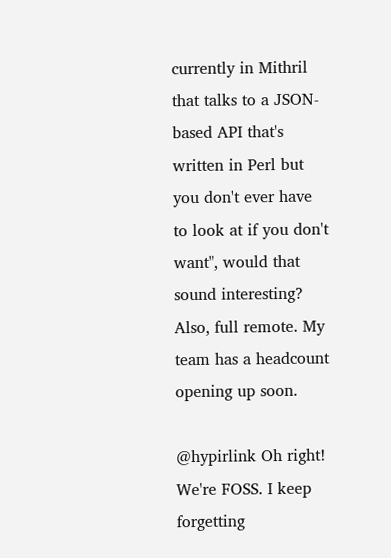currently in Mithril that talks to a JSON-based API that's written in Perl but you don't ever have to look at if you don't want", would that sound interesting? Also, full remote. My team has a headcount opening up soon.

@hypirlink Oh right! We're FOSS. I keep forgetting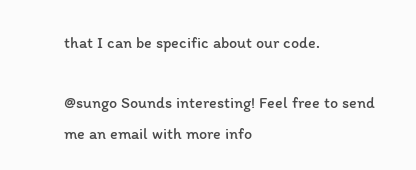that I can be specific about our code.

@sungo Sounds interesting! Feel free to send me an email with more info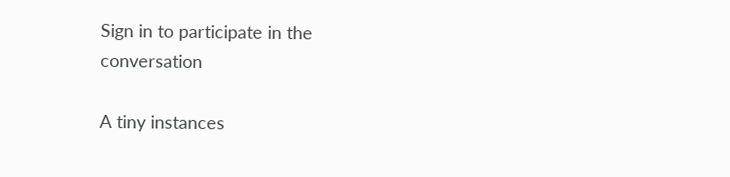Sign in to participate in the conversation

A tiny instances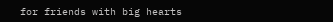for friends with big hearts